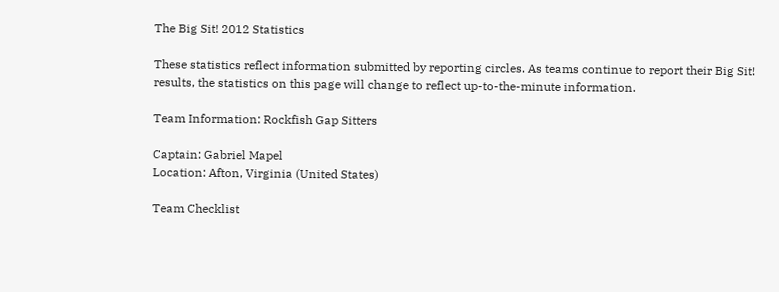The Big Sit! 2012 Statistics

These statistics reflect information submitted by reporting circles. As teams continue to report their Big Sit! results, the statistics on this page will change to reflect up-to-the-minute information.

Team Information: Rockfish Gap Sitters

Captain: Gabriel Mapel
Location: Afton, Virginia (United States)

Team Checklist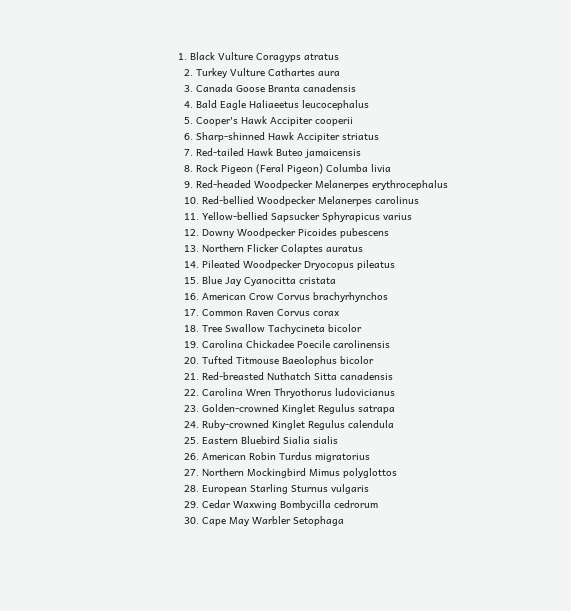1. Black Vulture Coragyps atratus
  2. Turkey Vulture Cathartes aura
  3. Canada Goose Branta canadensis
  4. Bald Eagle Haliaeetus leucocephalus
  5. Cooper's Hawk Accipiter cooperii
  6. Sharp-shinned Hawk Accipiter striatus
  7. Red-tailed Hawk Buteo jamaicensis
  8. Rock Pigeon (Feral Pigeon) Columba livia
  9. Red-headed Woodpecker Melanerpes erythrocephalus
  10. Red-bellied Woodpecker Melanerpes carolinus
  11. Yellow-bellied Sapsucker Sphyrapicus varius
  12. Downy Woodpecker Picoides pubescens
  13. Northern Flicker Colaptes auratus
  14. Pileated Woodpecker Dryocopus pileatus
  15. Blue Jay Cyanocitta cristata
  16. American Crow Corvus brachyrhynchos
  17. Common Raven Corvus corax
  18. Tree Swallow Tachycineta bicolor
  19. Carolina Chickadee Poecile carolinensis
  20. Tufted Titmouse Baeolophus bicolor
  21. Red-breasted Nuthatch Sitta canadensis
  22. Carolina Wren Thryothorus ludovicianus
  23. Golden-crowned Kinglet Regulus satrapa
  24. Ruby-crowned Kinglet Regulus calendula
  25. Eastern Bluebird Sialia sialis
  26. American Robin Turdus migratorius
  27. Northern Mockingbird Mimus polyglottos
  28. European Starling Sturnus vulgaris
  29. Cedar Waxwing Bombycilla cedrorum
  30. Cape May Warbler Setophaga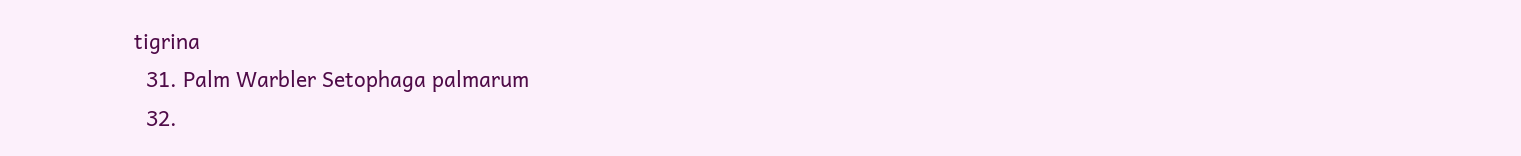tigrina
  31. Palm Warbler Setophaga palmarum
  32.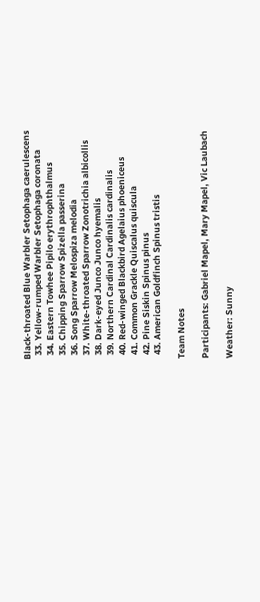Black-throated Blue Warbler Setophaga caerulescens
  33. Yellow-rumped Warbler Setophaga coronata
  34. Eastern Towhee Pipilo erythrophthalmus
  35. Chipping Sparrow Spizella passerina
  36. Song Sparrow Melospiza melodia
  37. White-throated Sparrow Zonotrichia albicollis
  38. Dark-eyed Junco Junco hyemalis
  39. Northern Cardinal Cardinalis cardinalis
  40. Red-winged Blackbird Agelaius phoeniceus
  41. Common Grackle Quiscalus quiscula
  42. Pine Siskin Spinus pinus
  43. American Goldfinch Spinus tristis

Team Notes

Participants: Gabriel Mapel, Mary Mapel, Vic Laubach

Weather: Sunny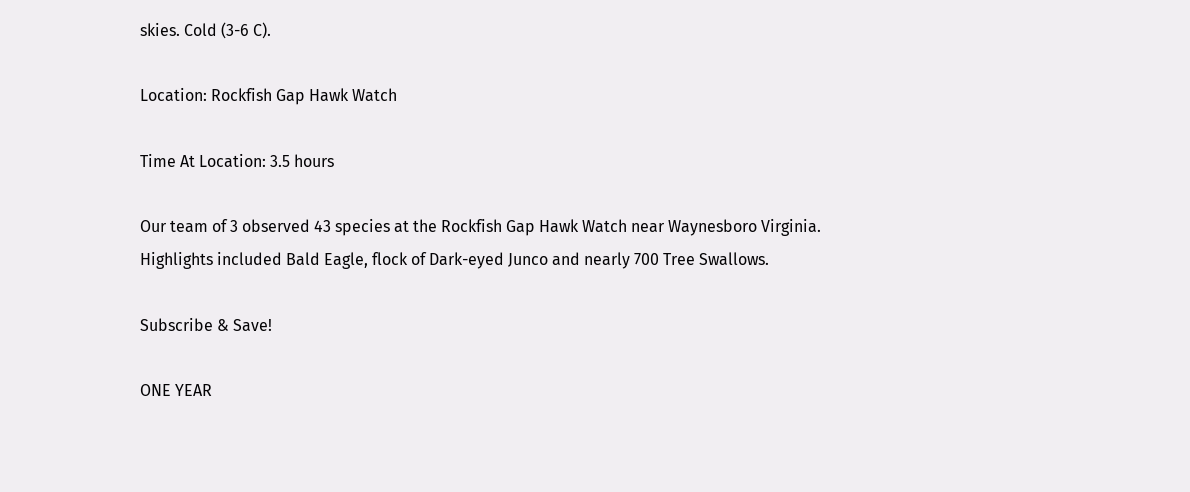skies. Cold (3-6 C).

Location: Rockfish Gap Hawk Watch

Time At Location: 3.5 hours

Our team of 3 observed 43 species at the Rockfish Gap Hawk Watch near Waynesboro Virginia. Highlights included Bald Eagle, flock of Dark-eyed Junco and nearly 700 Tree Swallows.

Subscribe & Save!

ONE YEAR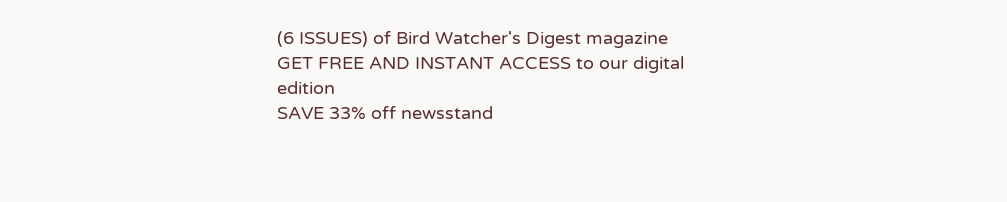(6 ISSUES) of Bird Watcher's Digest magazine
GET FREE AND INSTANT ACCESS to our digital edition
SAVE 33% off newsstand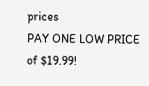prices
PAY ONE LOW PRICE of $19.99!